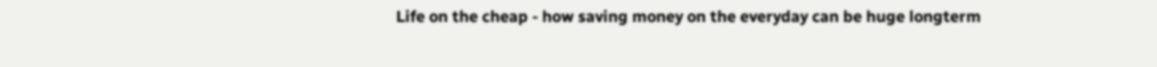Life on the cheap - how saving money on the everyday can be huge longterm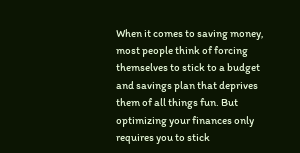When it comes to saving money, most people think of forcing themselves to stick to a budget and savings plan that deprives them of all things fun. But optimizing your finances only requires you to stick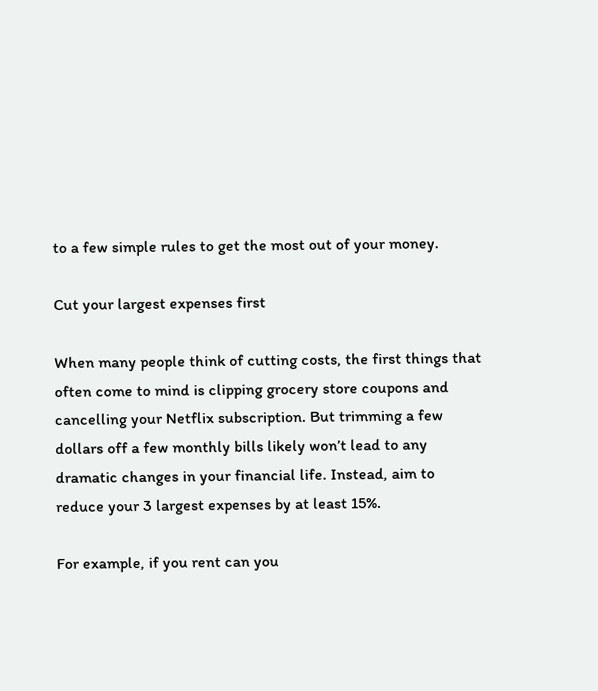to a few simple rules to get the most out of your money.

Cut your largest expenses first

When many people think of cutting costs, the first things that often come to mind is clipping grocery store coupons and cancelling your Netflix subscription. But trimming a few dollars off a few monthly bills likely won’t lead to any dramatic changes in your financial life. Instead, aim to reduce your 3 largest expenses by at least 15%.

For example, if you rent can you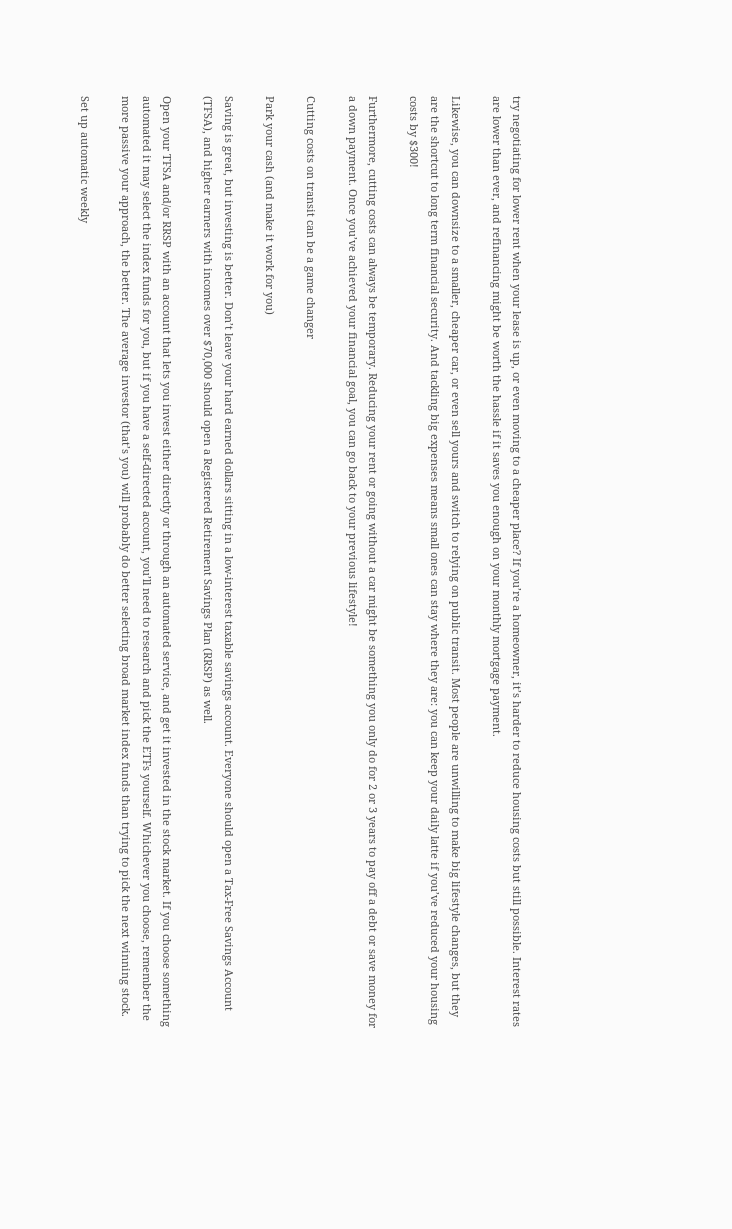try negotiating for lower rent when your lease is up, or even moving to a cheaper place? If you’re a homeowner, it’s harder to reduce housing costs but still possible. Interest rates are lower than ever, and refinancing might be worth the hassle if it saves you enough on your monthly mortgage payment.

Likewise, you can downsize to a smaller, cheaper car, or even sell yours and switch to relying on public transit. Most people are unwilling to make big lifestyle changes, but they are the shortcut to long term financial security. And tackling big expenses means small ones can stay where they are: you can keep your daily latte if you’ve reduced your housing costs by $300!

Furthermore, cutting costs can always be temporary. Reducing your rent or going without a car might be something you only do for 2 or 3 years to pay off a debt or save money for a down payment. Once you’ve achieved your financial goal, you can go back to your previous lifestyle!

Cutting costs on transit can be a game changer

Park your cash (and make it work for you)

Saving is great, but investing is better. Don’t leave your hard earned dollars sitting in a low-interest taxable savings account. Everyone should open a Tax-Free Savings Account (TFSA), and higher earners with incomes over $70,000 should open a Registered Retirement Savings Plan (RRSP) as well.

Open your TFSA and/or RRSP with an account that lets you invest either directly or through an automated service, and get it invested in the stock market. If you choose something automated it may select the index funds for you, but if you have a self-directed account, you’ll need to research and pick the ETFs yourself. Whichever you choose, remember the more passive your approach, the better. The average investor (that’s you) will probably do better selecting broad market index funds than trying to pick the next winning stock.

Set up automatic weekly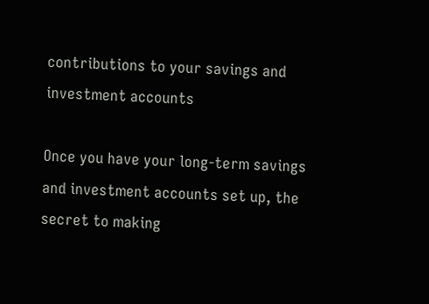contributions to your savings and investment accounts

Once you have your long-term savings and investment accounts set up, the secret to making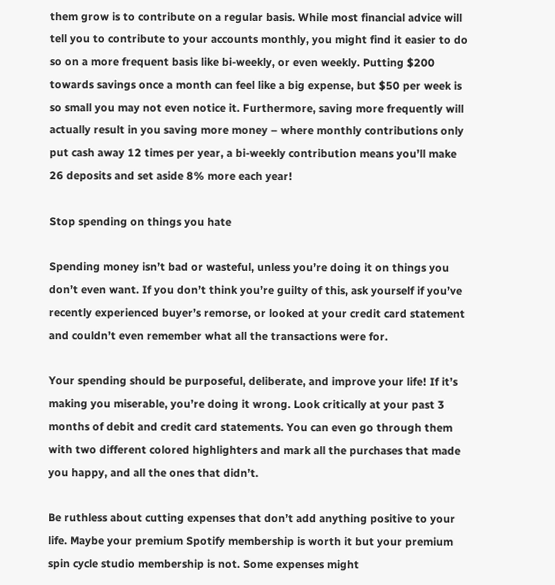them grow is to contribute on a regular basis. While most financial advice will tell you to contribute to your accounts monthly, you might find it easier to do so on a more frequent basis like bi-weekly, or even weekly. Putting $200 towards savings once a month can feel like a big expense, but $50 per week is so small you may not even notice it. Furthermore, saving more frequently will actually result in you saving more money – where monthly contributions only put cash away 12 times per year, a bi-weekly contribution means you’ll make 26 deposits and set aside 8% more each year!

Stop spending on things you hate

Spending money isn’t bad or wasteful, unless you’re doing it on things you don’t even want. If you don’t think you’re guilty of this, ask yourself if you’ve recently experienced buyer’s remorse, or looked at your credit card statement and couldn’t even remember what all the transactions were for.

Your spending should be purposeful, deliberate, and improve your life! If it’s making you miserable, you’re doing it wrong. Look critically at your past 3 months of debit and credit card statements. You can even go through them with two different colored highlighters and mark all the purchases that made you happy, and all the ones that didn’t.

Be ruthless about cutting expenses that don’t add anything positive to your life. Maybe your premium Spotify membership is worth it but your premium spin cycle studio membership is not. Some expenses might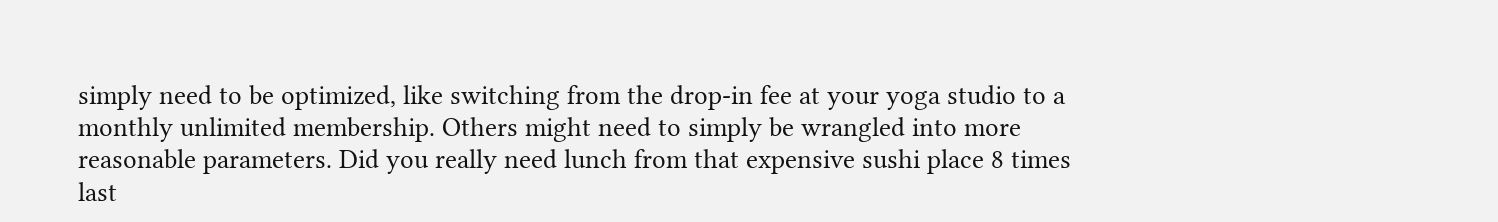simply need to be optimized, like switching from the drop-in fee at your yoga studio to a monthly unlimited membership. Others might need to simply be wrangled into more reasonable parameters. Did you really need lunch from that expensive sushi place 8 times last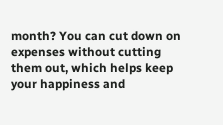month? You can cut down on expenses without cutting them out, which helps keep your happiness and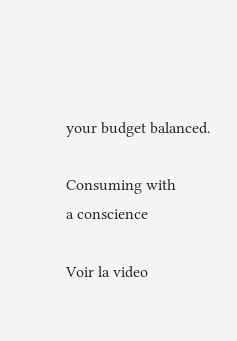your budget balanced.

Consuming with
a conscience

Voir la video